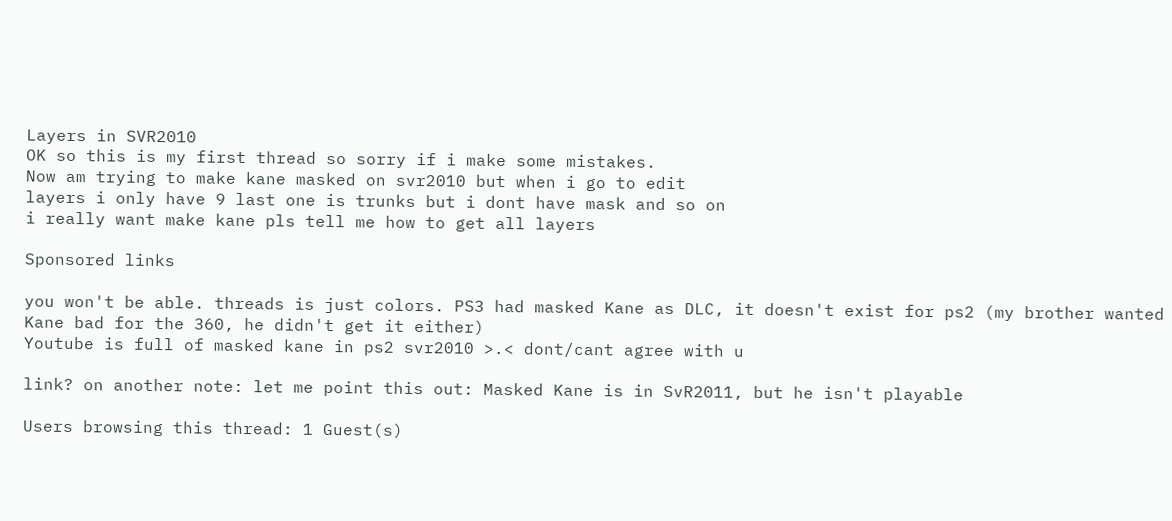Layers in SVR2010
OK so this is my first thread so sorry if i make some mistakes.
Now am trying to make kane masked on svr2010 but when i go to edit
layers i only have 9 last one is trunks but i dont have mask and so on
i really want make kane pls tell me how to get all layers

Sponsored links

you won't be able. threads is just colors. PS3 had masked Kane as DLC, it doesn't exist for ps2 (my brother wanted Kane bad for the 360, he didn't get it either)
Youtube is full of masked kane in ps2 svr2010 >.< dont/cant agree with u

link? on another note: let me point this out: Masked Kane is in SvR2011, but he isn't playable

Users browsing this thread: 1 Guest(s)